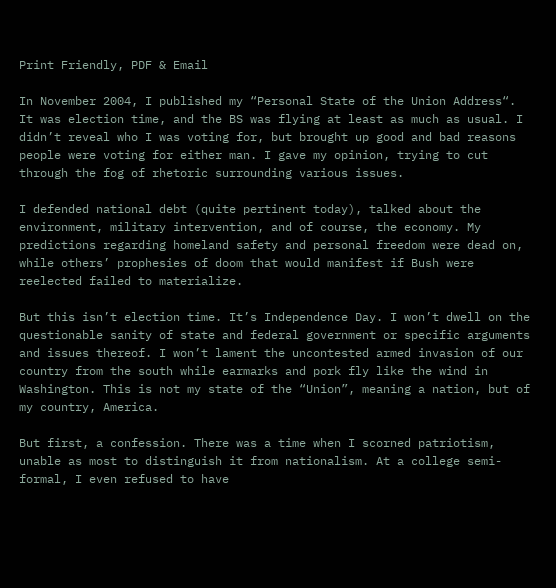Print Friendly, PDF & Email

In November 2004, I published my “Personal State of the Union Address“. It was election time, and the BS was flying at least as much as usual. I didn’t reveal who I was voting for, but brought up good and bad reasons people were voting for either man. I gave my opinion, trying to cut through the fog of rhetoric surrounding various issues.

I defended national debt (quite pertinent today), talked about the environment, military intervention, and of course, the economy. My predictions regarding homeland safety and personal freedom were dead on, while others’ prophesies of doom that would manifest if Bush were reelected failed to materialize.

But this isn’t election time. It’s Independence Day. I won’t dwell on the questionable sanity of state and federal government or specific arguments and issues thereof. I won’t lament the uncontested armed invasion of our country from the south while earmarks and pork fly like the wind in Washington. This is not my state of the “Union”, meaning a nation, but of my country, America.

But first, a confession. There was a time when I scorned patriotism, unable as most to distinguish it from nationalism. At a college semi-formal, I even refused to have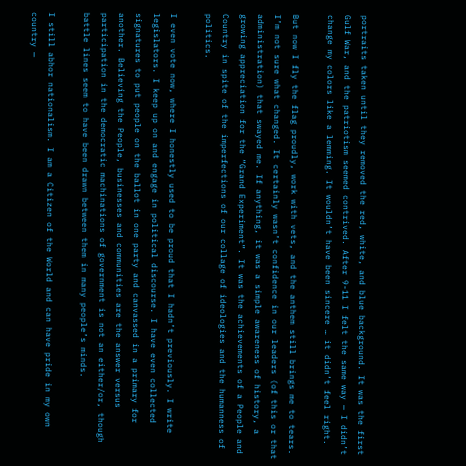portraits taken until they removed the red, white, and blue background. It was the first Gulf War, and the patriotism seemed contrived. After 9-11 I felt the same way — I didn’t change my colors like a lemming. It wouldn’t have been sincere … it didn’t feel right.

But now I fly the flag proudly, work with vets, and the anthem still brings me to tears. I’m not sure what changed. It certainly wasn’t confidence in our leaders (of this or that administration) that swayed me. If anything, it was a simple awareness of history, a growing appreciation for the “Grand Experiment”. It was the achievements of a People and Country in spite of the imperfections of our collage of ideologies and the humanness of politics.

I even vote now, where I honestly used to be proud that I hadn’t previously. I write legislators. I keep up on and engage in political discourse. I have even collected signatures to put people on the ballot in one party and canvassed in a primary for another. Believing the People, businesses and communities are the answer versus participation in the democratic machinations of government is not an either/or, though battle lines seem to have been drawn between them in many people’s minds.

I still abhor nationalism. I am a Citizen of the World and can have pride in my own country —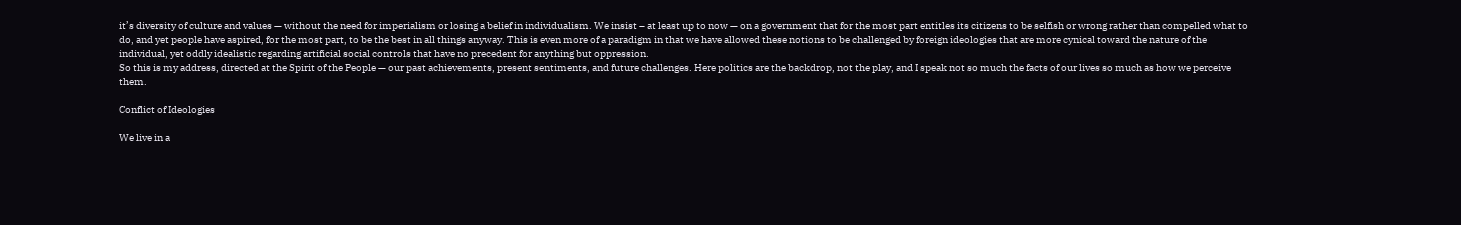it’s diversity of culture and values — without the need for imperialism or losing a belief in individualism. We insist – at least up to now — on a government that for the most part entitles its citizens to be selfish or wrong rather than compelled what to do, and yet people have aspired, for the most part, to be the best in all things anyway. This is even more of a paradigm in that we have allowed these notions to be challenged by foreign ideologies that are more cynical toward the nature of the individual, yet oddly idealistic regarding artificial social controls that have no precedent for anything but oppression.
So this is my address, directed at the Spirit of the People — our past achievements, present sentiments, and future challenges. Here politics are the backdrop, not the play, and I speak not so much the facts of our lives so much as how we perceive them.

Conflict of Ideologies

We live in a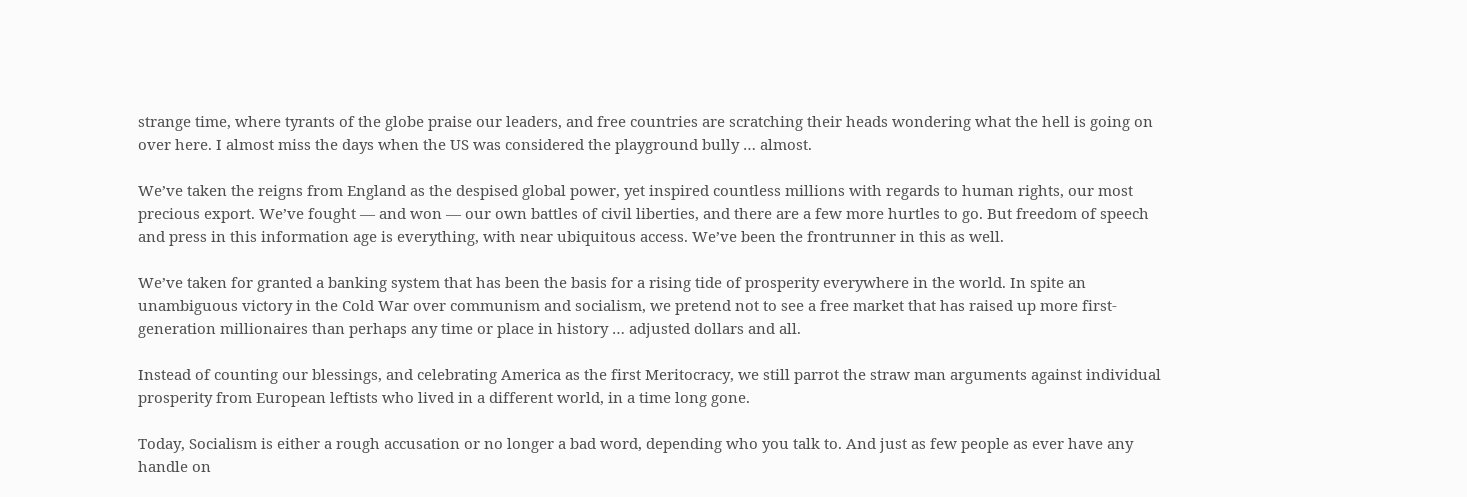strange time, where tyrants of the globe praise our leaders, and free countries are scratching their heads wondering what the hell is going on over here. I almost miss the days when the US was considered the playground bully … almost.

We’ve taken the reigns from England as the despised global power, yet inspired countless millions with regards to human rights, our most precious export. We’ve fought — and won — our own battles of civil liberties, and there are a few more hurtles to go. But freedom of speech and press in this information age is everything, with near ubiquitous access. We’ve been the frontrunner in this as well.

We’ve taken for granted a banking system that has been the basis for a rising tide of prosperity everywhere in the world. In spite an unambiguous victory in the Cold War over communism and socialism, we pretend not to see a free market that has raised up more first-generation millionaires than perhaps any time or place in history … adjusted dollars and all.

Instead of counting our blessings, and celebrating America as the first Meritocracy, we still parrot the straw man arguments against individual prosperity from European leftists who lived in a different world, in a time long gone.

Today, Socialism is either a rough accusation or no longer a bad word, depending who you talk to. And just as few people as ever have any handle on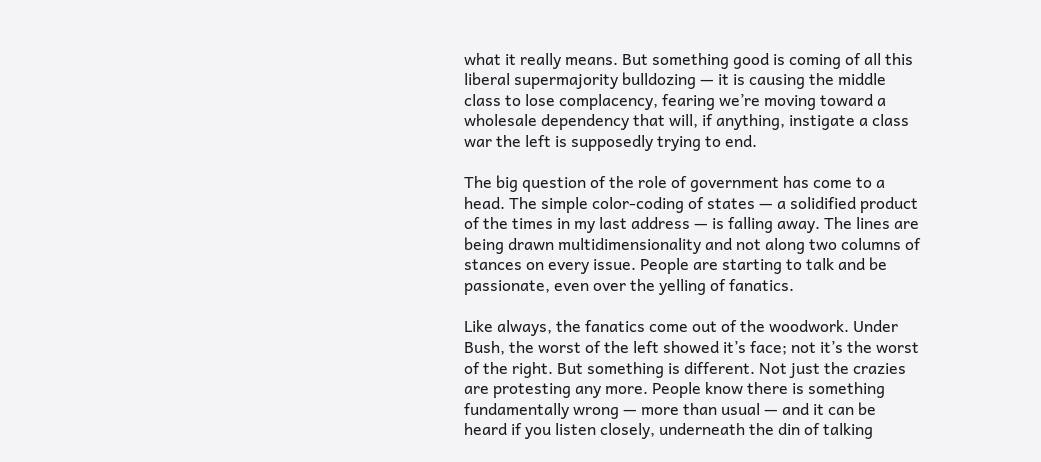what it really means. But something good is coming of all this liberal supermajority bulldozing — it is causing the middle class to lose complacency, fearing we’re moving toward a wholesale dependency that will, if anything, instigate a class war the left is supposedly trying to end.

The big question of the role of government has come to a head. The simple color-coding of states — a solidified product of the times in my last address — is falling away. The lines are being drawn multidimensionality and not along two columns of stances on every issue. People are starting to talk and be passionate, even over the yelling of fanatics.

Like always, the fanatics come out of the woodwork. Under Bush, the worst of the left showed it’s face; not it’s the worst of the right. But something is different. Not just the crazies are protesting any more. People know there is something fundamentally wrong — more than usual — and it can be heard if you listen closely, underneath the din of talking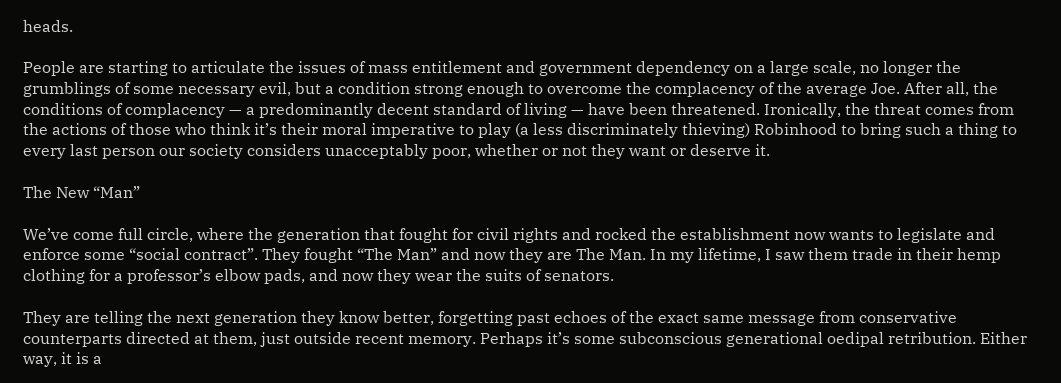heads.

People are starting to articulate the issues of mass entitlement and government dependency on a large scale, no longer the grumblings of some necessary evil, but a condition strong enough to overcome the complacency of the average Joe. After all, the conditions of complacency — a predominantly decent standard of living — have been threatened. Ironically, the threat comes from the actions of those who think it’s their moral imperative to play (a less discriminately thieving) Robinhood to bring such a thing to every last person our society considers unacceptably poor, whether or not they want or deserve it.

The New “Man”

We’ve come full circle, where the generation that fought for civil rights and rocked the establishment now wants to legislate and enforce some “social contract”. They fought “The Man” and now they are The Man. In my lifetime, I saw them trade in their hemp clothing for a professor’s elbow pads, and now they wear the suits of senators.

They are telling the next generation they know better, forgetting past echoes of the exact same message from conservative counterparts directed at them, just outside recent memory. Perhaps it’s some subconscious generational oedipal retribution. Either way, it is a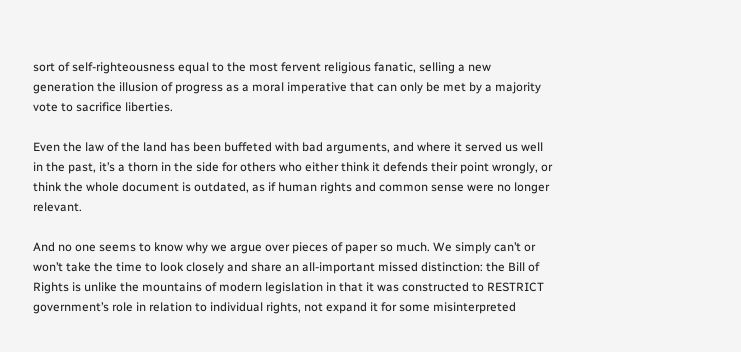sort of self-righteousness equal to the most fervent religious fanatic, selling a new generation the illusion of progress as a moral imperative that can only be met by a majority vote to sacrifice liberties.

Even the law of the land has been buffeted with bad arguments, and where it served us well in the past, it’s a thorn in the side for others who either think it defends their point wrongly, or think the whole document is outdated, as if human rights and common sense were no longer relevant.

And no one seems to know why we argue over pieces of paper so much. We simply can’t or won’t take the time to look closely and share an all-important missed distinction: the Bill of Rights is unlike the mountains of modern legislation in that it was constructed to RESTRICT government’s role in relation to individual rights, not expand it for some misinterpreted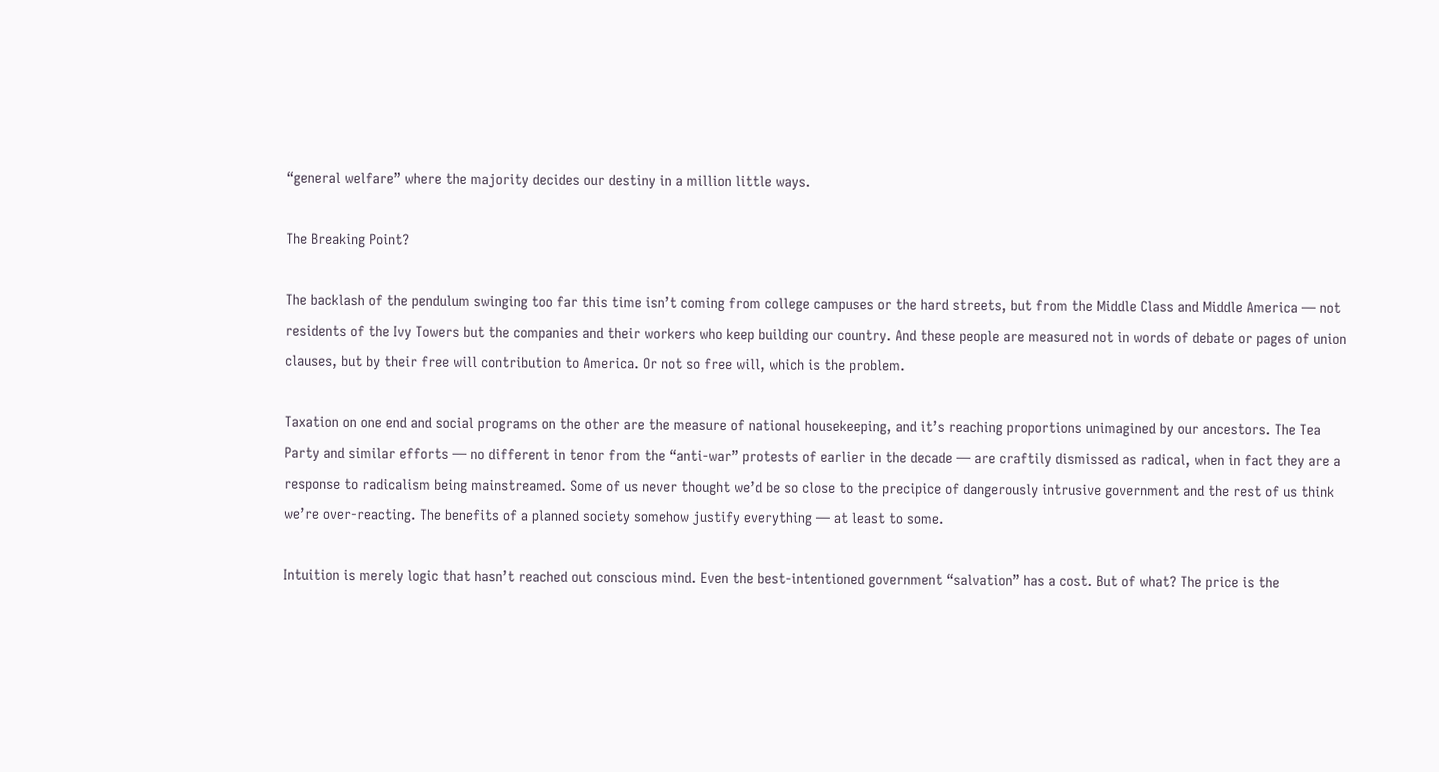“general welfare” where the majority decides our destiny in a million little ways.

The Breaking Point?

The backlash of the pendulum swinging too far this time isn’t coming from college campuses or the hard streets, but from the Middle Class and Middle America — not residents of the Ivy Towers but the companies and their workers who keep building our country. And these people are measured not in words of debate or pages of union clauses, but by their free will contribution to America. Or not so free will, which is the problem.

Taxation on one end and social programs on the other are the measure of national housekeeping, and it’s reaching proportions unimagined by our ancestors. The Tea Party and similar efforts — no different in tenor from the “anti-war” protests of earlier in the decade — are craftily dismissed as radical, when in fact they are a response to radicalism being mainstreamed. Some of us never thought we’d be so close to the precipice of dangerously intrusive government and the rest of us think we’re over-reacting. The benefits of a planned society somehow justify everything — at least to some.

Intuition is merely logic that hasn’t reached out conscious mind. Even the best-intentioned government “salvation” has a cost. But of what? The price is the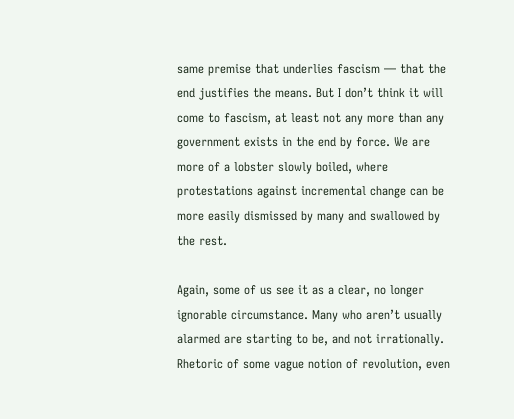same premise that underlies fascism — that the end justifies the means. But I don’t think it will come to fascism, at least not any more than any government exists in the end by force. We are more of a lobster slowly boiled, where protestations against incremental change can be more easily dismissed by many and swallowed by the rest.

Again, some of us see it as a clear, no longer ignorable circumstance. Many who aren’t usually alarmed are starting to be, and not irrationally. Rhetoric of some vague notion of revolution, even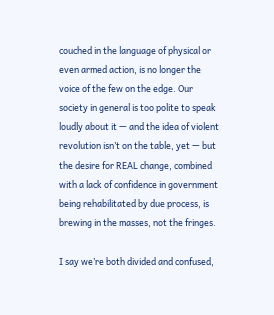couched in the language of physical or even armed action, is no longer the voice of the few on the edge. Our society in general is too polite to speak loudly about it — and the idea of violent revolution isn’t on the table, yet — but the desire for REAL change, combined with a lack of confidence in government being rehabilitated by due process, is brewing in the masses, not the fringes.

I say we’re both divided and confused,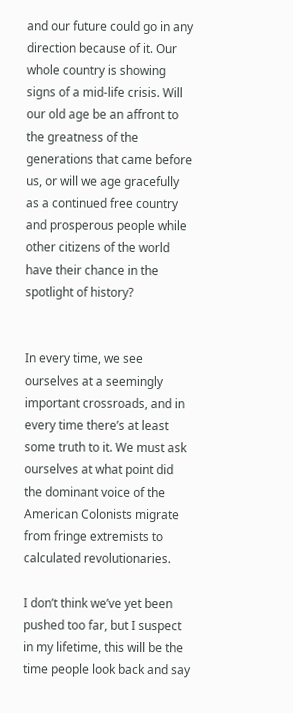and our future could go in any direction because of it. Our whole country is showing signs of a mid-life crisis. Will our old age be an affront to the greatness of the generations that came before us, or will we age gracefully as a continued free country and prosperous people while other citizens of the world have their chance in the spotlight of history?


In every time, we see ourselves at a seemingly important crossroads, and in every time there’s at least some truth to it. We must ask ourselves at what point did the dominant voice of the American Colonists migrate from fringe extremists to calculated revolutionaries.

I don’t think we’ve yet been pushed too far, but I suspect in my lifetime, this will be the time people look back and say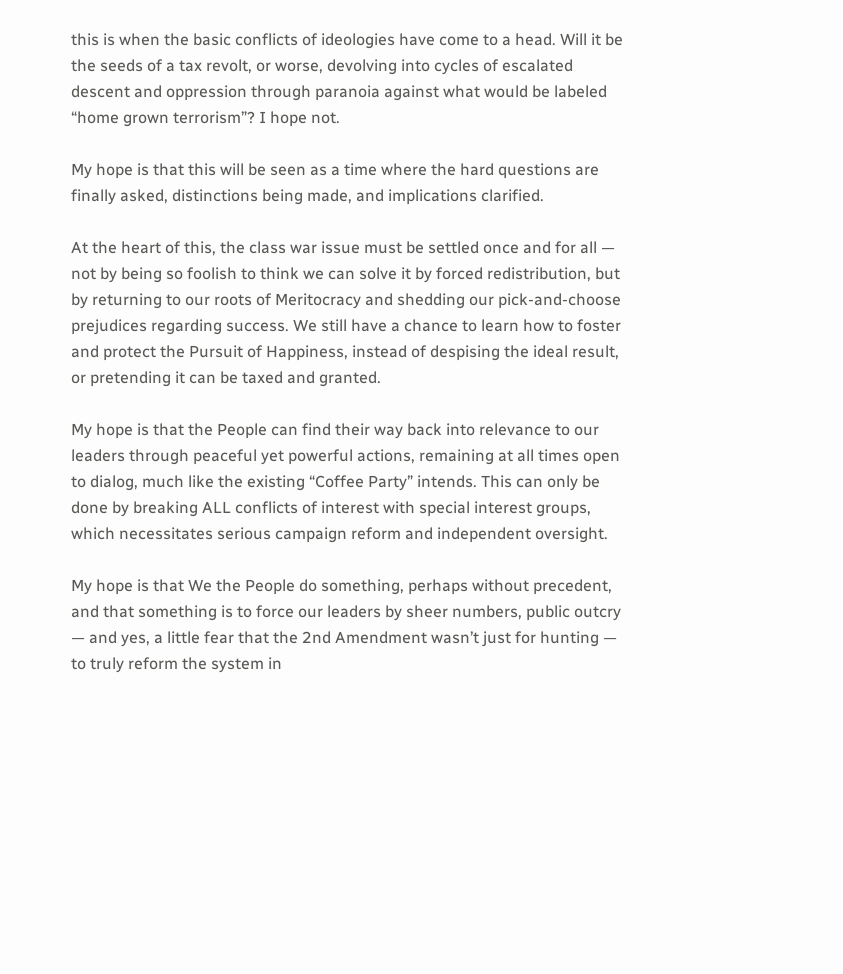this is when the basic conflicts of ideologies have come to a head. Will it be the seeds of a tax revolt, or worse, devolving into cycles of escalated descent and oppression through paranoia against what would be labeled “home grown terrorism”? I hope not.

My hope is that this will be seen as a time where the hard questions are finally asked, distinctions being made, and implications clarified.

At the heart of this, the class war issue must be settled once and for all — not by being so foolish to think we can solve it by forced redistribution, but by returning to our roots of Meritocracy and shedding our pick-and-choose prejudices regarding success. We still have a chance to learn how to foster and protect the Pursuit of Happiness, instead of despising the ideal result, or pretending it can be taxed and granted.

My hope is that the People can find their way back into relevance to our leaders through peaceful yet powerful actions, remaining at all times open to dialog, much like the existing “Coffee Party” intends. This can only be done by breaking ALL conflicts of interest with special interest groups, which necessitates serious campaign reform and independent oversight.

My hope is that We the People do something, perhaps without precedent, and that something is to force our leaders by sheer numbers, public outcry — and yes, a little fear that the 2nd Amendment wasn’t just for hunting — to truly reform the system in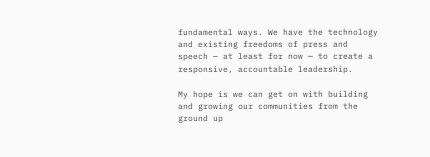fundamental ways. We have the technology and existing freedoms of press and speech — at least for now — to create a responsive, accountable leadership.

My hope is we can get on with building and growing our communities from the ground up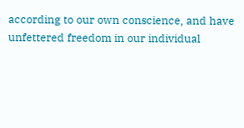according to our own conscience, and have unfettered freedom in our individual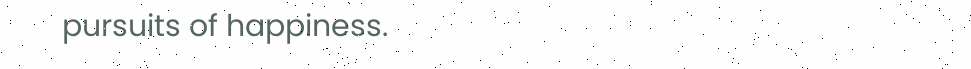pursuits of happiness.